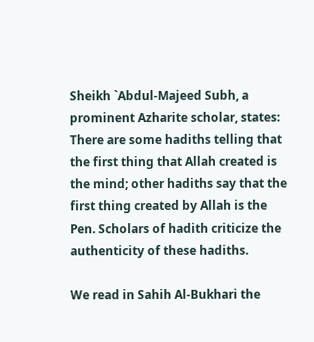Sheikh `Abdul-Majeed Subh, a prominent Azharite scholar, states: There are some hadiths telling that the first thing that Allah created is the mind; other hadiths say that the first thing created by Allah is the Pen. Scholars of hadith criticize the authenticity of these hadiths.

We read in Sahih Al-Bukhari the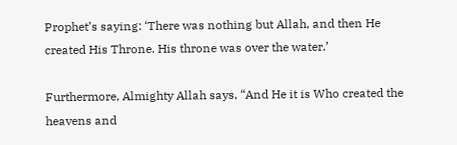Prophet’s saying: ‘There was nothing but Allah, and then He created His Throne. His throne was over the water.’

Furthermore, Almighty Allah says, “And He it is Who created the heavens and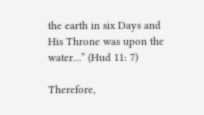the earth in six Days and His Throne was upon the water…” (Hud 11: 7)

Therefore,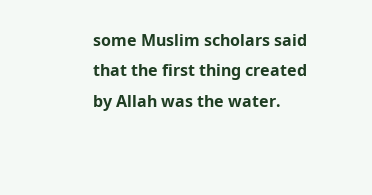some Muslim scholars said that the first thing created by Allah was the water.